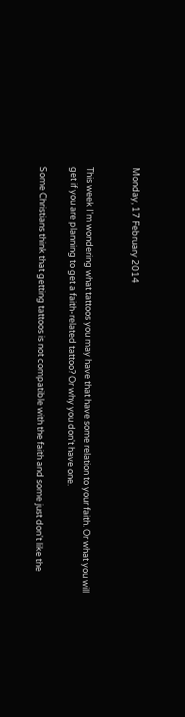Monday, 17 February 2014


This week I'm wondering what tattoos you may have that have some relation to your faith. Or what you will get if you are planning to get a faith-related tattoo? Or why you don't have one.

Some Christians think that getting tattoos is not compatible with the faith and some just don't like the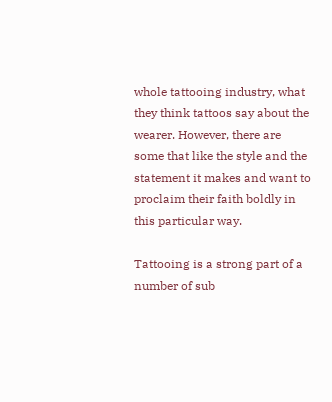whole tattooing industry, what they think tattoos say about the wearer. However, there are some that like the style and the statement it makes and want to proclaim their faith boldly in this particular way.

Tattooing is a strong part of a number of sub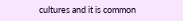cultures and it is common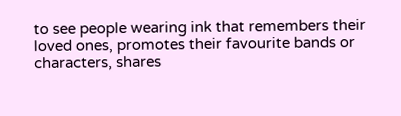to see people wearing ink that remembers their loved ones, promotes their favourite bands or characters, shares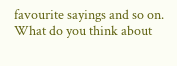favourite sayings and so on. What do you think about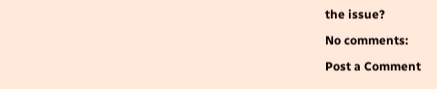the issue?

No comments:

Post a Comment